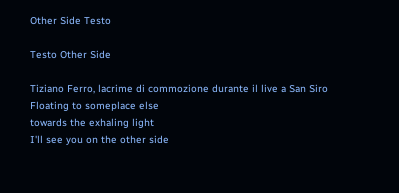Other Side Testo

Testo Other Side

Tiziano Ferro, lacrime di commozione durante il live a San Siro
Floating to someplace else
towards the exhaling light
I'll see you on the other side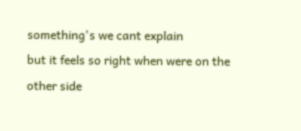something's we cant explain
but it feels so right when were on the other side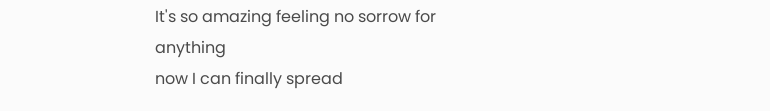It's so amazing feeling no sorrow for anything
now I can finally spread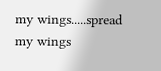my wings.....spread my wings